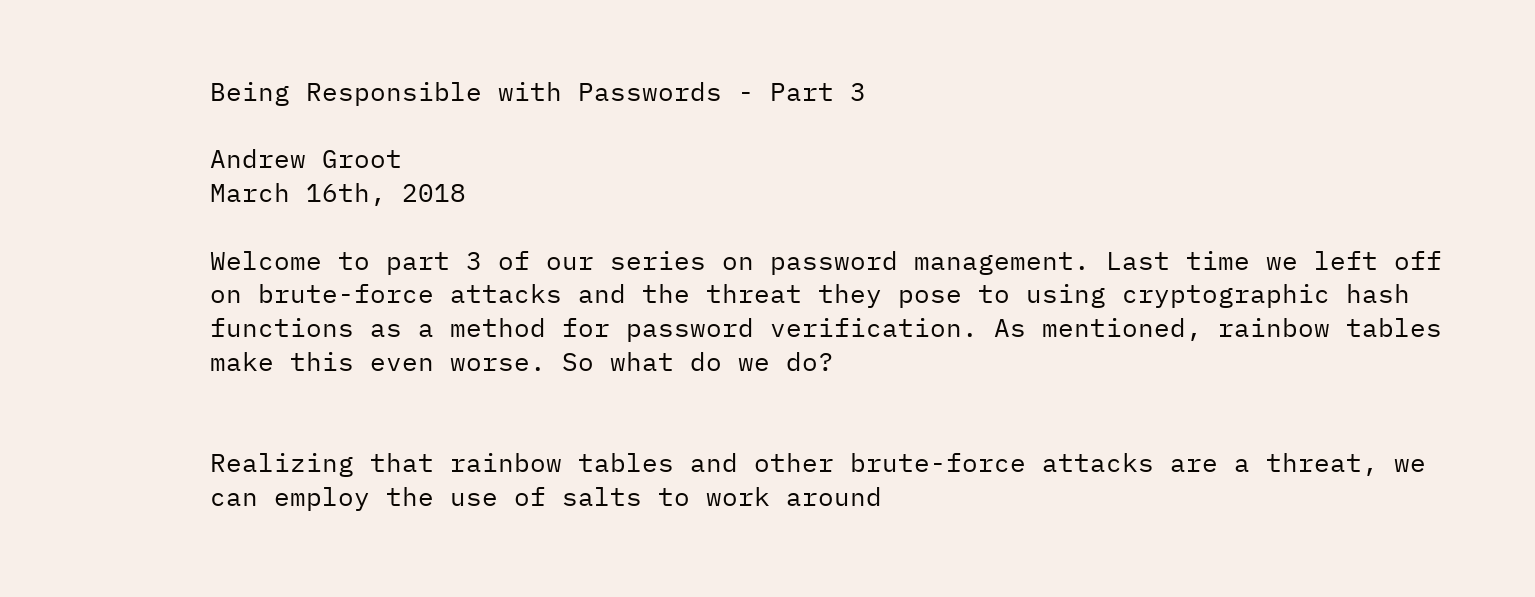Being Responsible with Passwords - Part 3

Andrew Groot
March 16th, 2018

Welcome to part 3 of our series on password management. Last time we left off on brute-force attacks and the threat they pose to using cryptographic hash functions as a method for password verification. As mentioned, rainbow tables make this even worse. So what do we do?


Realizing that rainbow tables and other brute-force attacks are a threat, we can employ the use of salts to work around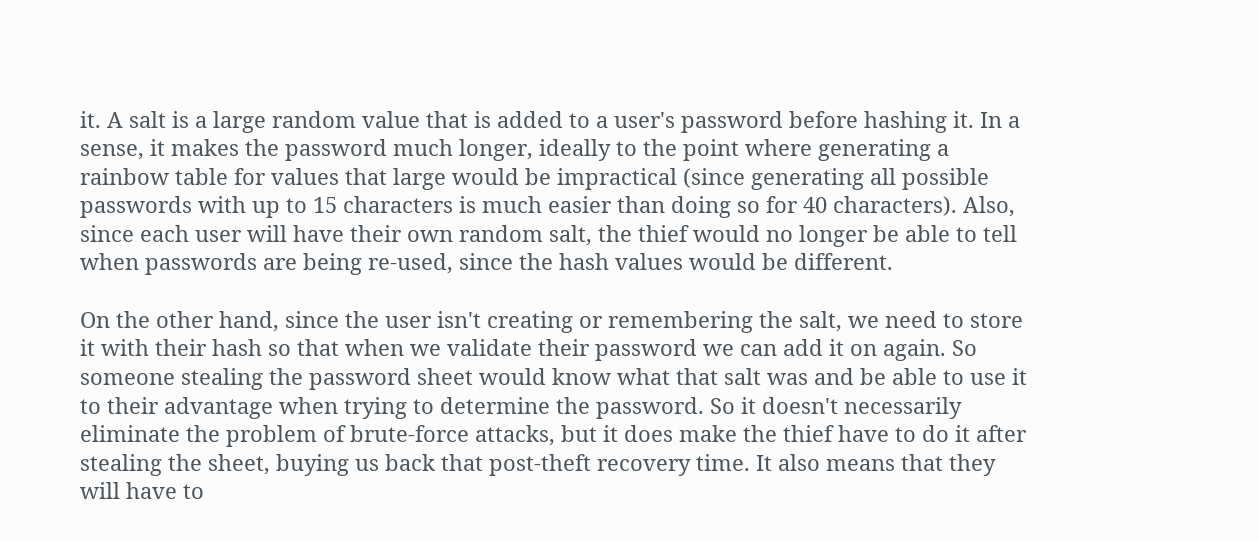it. A salt is a large random value that is added to a user's password before hashing it. In a sense, it makes the password much longer, ideally to the point where generating a rainbow table for values that large would be impractical (since generating all possible passwords with up to 15 characters is much easier than doing so for 40 characters). Also, since each user will have their own random salt, the thief would no longer be able to tell when passwords are being re-used, since the hash values would be different.

On the other hand, since the user isn't creating or remembering the salt, we need to store it with their hash so that when we validate their password we can add it on again. So someone stealing the password sheet would know what that salt was and be able to use it to their advantage when trying to determine the password. So it doesn't necessarily eliminate the problem of brute-force attacks, but it does make the thief have to do it after stealing the sheet, buying us back that post-theft recovery time. It also means that they will have to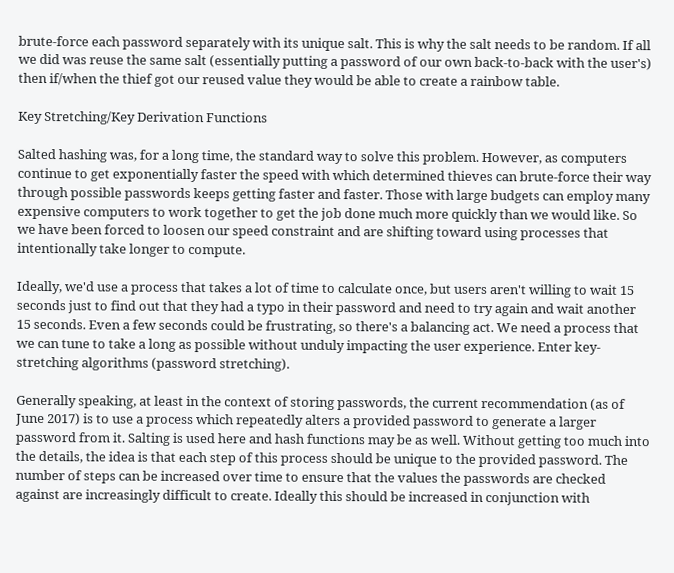brute-force each password separately with its unique salt. This is why the salt needs to be random. If all we did was reuse the same salt (essentially putting a password of our own back-to-back with the user's) then if/when the thief got our reused value they would be able to create a rainbow table.

Key Stretching/Key Derivation Functions

Salted hashing was, for a long time, the standard way to solve this problem. However, as computers continue to get exponentially faster the speed with which determined thieves can brute-force their way through possible passwords keeps getting faster and faster. Those with large budgets can employ many expensive computers to work together to get the job done much more quickly than we would like. So we have been forced to loosen our speed constraint and are shifting toward using processes that intentionally take longer to compute.

Ideally, we'd use a process that takes a lot of time to calculate once, but users aren't willing to wait 15 seconds just to find out that they had a typo in their password and need to try again and wait another 15 seconds. Even a few seconds could be frustrating, so there's a balancing act. We need a process that we can tune to take a long as possible without unduly impacting the user experience. Enter key-stretching algorithms (password stretching).

Generally speaking, at least in the context of storing passwords, the current recommendation (as of June 2017) is to use a process which repeatedly alters a provided password to generate a larger password from it. Salting is used here and hash functions may be as well. Without getting too much into the details, the idea is that each step of this process should be unique to the provided password. The number of steps can be increased over time to ensure that the values the passwords are checked against are increasingly difficult to create. Ideally this should be increased in conjunction with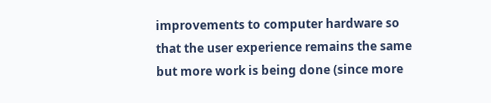improvements to computer hardware so that the user experience remains the same but more work is being done (since more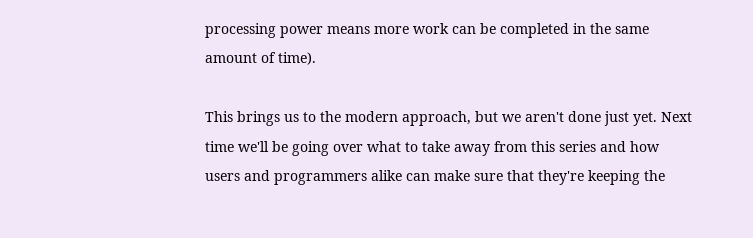processing power means more work can be completed in the same amount of time).

This brings us to the modern approach, but we aren't done just yet. Next time we'll be going over what to take away from this series and how users and programmers alike can make sure that they're keeping the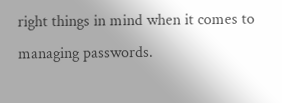right things in mind when it comes to managing passwords.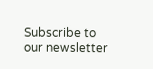Subscribe to our newsletter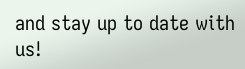and stay up to date with us!